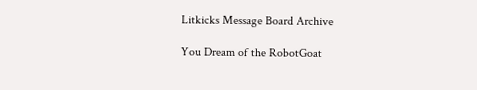Litkicks Message Board Archive

You Dream of the RobotGoat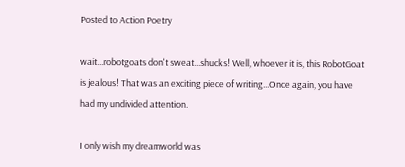Posted to Action Poetry

wait...robotgoats don't sweat...shucks! Well, whoever it is, this RobotGoat is jealous! That was an exciting piece of writing...Once again, you have had my undivided attention.

I only wish my dreamworld was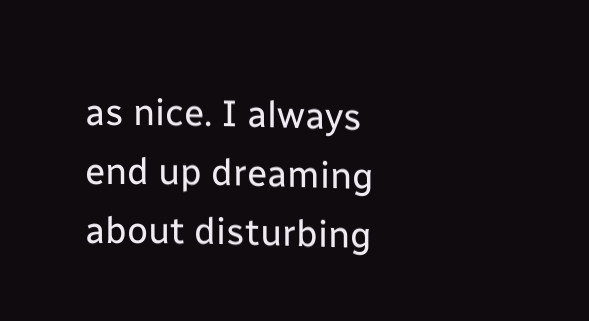as nice. I always end up dreaming about disturbing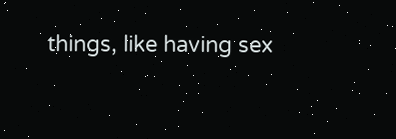things, like having sex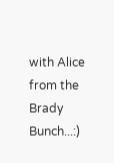with Alice from the Brady Bunch...:)